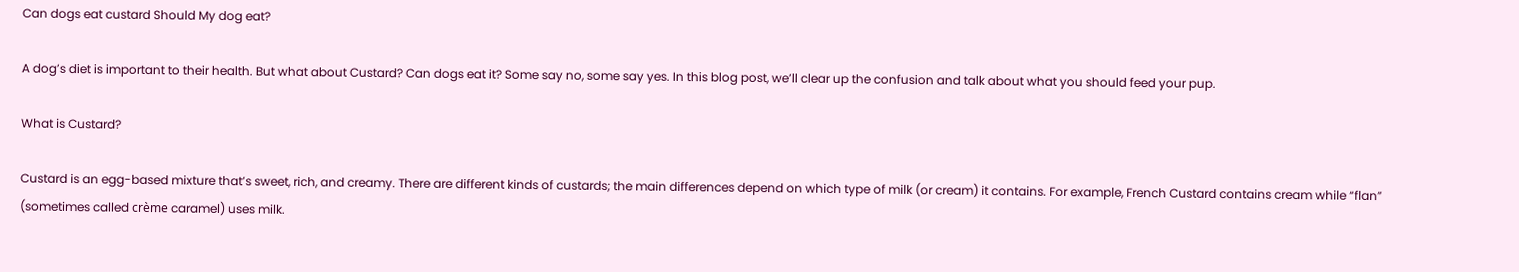Can dogs eat custard Should My dog eat?

A dog’s diet is important to their health. But what about Custard? Can dogs eat it? Some say no, some say yes. In this blog post, we’ll clear up the confusion and talk about what you should feed your pup.

What is Custard?

Custard is an egg-based mixture that’s sweet, rich, and creamy. There are different kinds of custards; the main differences depend on which type of milk (or cream) it contains. For example, French Custard contains cream while “flan” (sometimes called crème caramel) uses milk.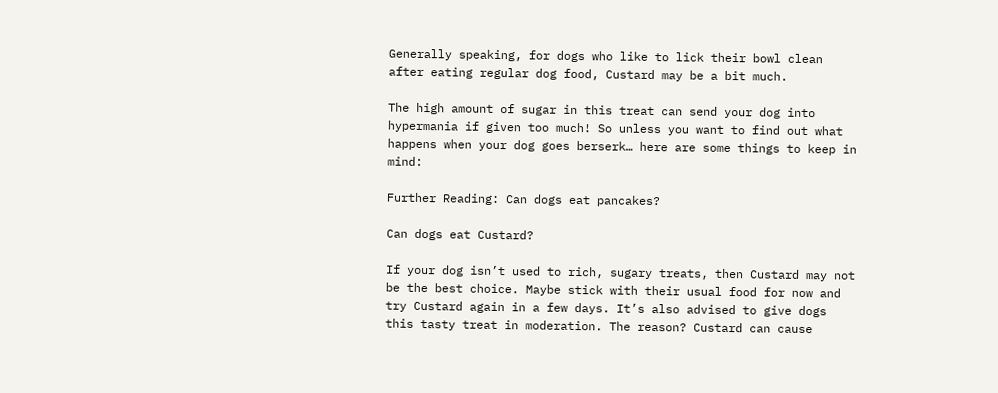Generally speaking, for dogs who like to lick their bowl clean after eating regular dog food, Custard may be a bit much.

The high amount of sugar in this treat can send your dog into hypermania if given too much! So unless you want to find out what happens when your dog goes berserk… here are some things to keep in mind:

Further Reading: Can dogs eat pancakes?

Can dogs eat Custard?

If your dog isn’t used to rich, sugary treats, then Custard may not be the best choice. Maybe stick with their usual food for now and try Custard again in a few days. It’s also advised to give dogs this tasty treat in moderation. The reason? Custard can cause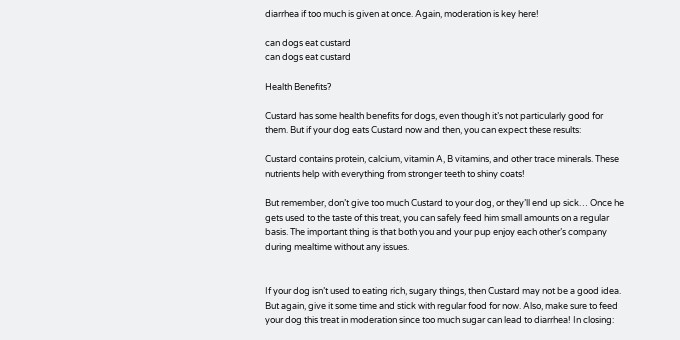diarrhea if too much is given at once. Again, moderation is key here!

can dogs eat custard
can dogs eat custard

Health Benefits?

Custard has some health benefits for dogs, even though it’s not particularly good for them. But if your dog eats Custard now and then, you can expect these results:

Custard contains protein, calcium, vitamin A, B vitamins, and other trace minerals. These nutrients help with everything from stronger teeth to shiny coats!

But remember, don’t give too much Custard to your dog, or they’ll end up sick… Once he gets used to the taste of this treat, you can safely feed him small amounts on a regular basis. The important thing is that both you and your pup enjoy each other’s company during mealtime without any issues.


If your dog isn’t used to eating rich, sugary things, then Custard may not be a good idea. But again, give it some time and stick with regular food for now. Also, make sure to feed your dog this treat in moderation since too much sugar can lead to diarrhea! In closing: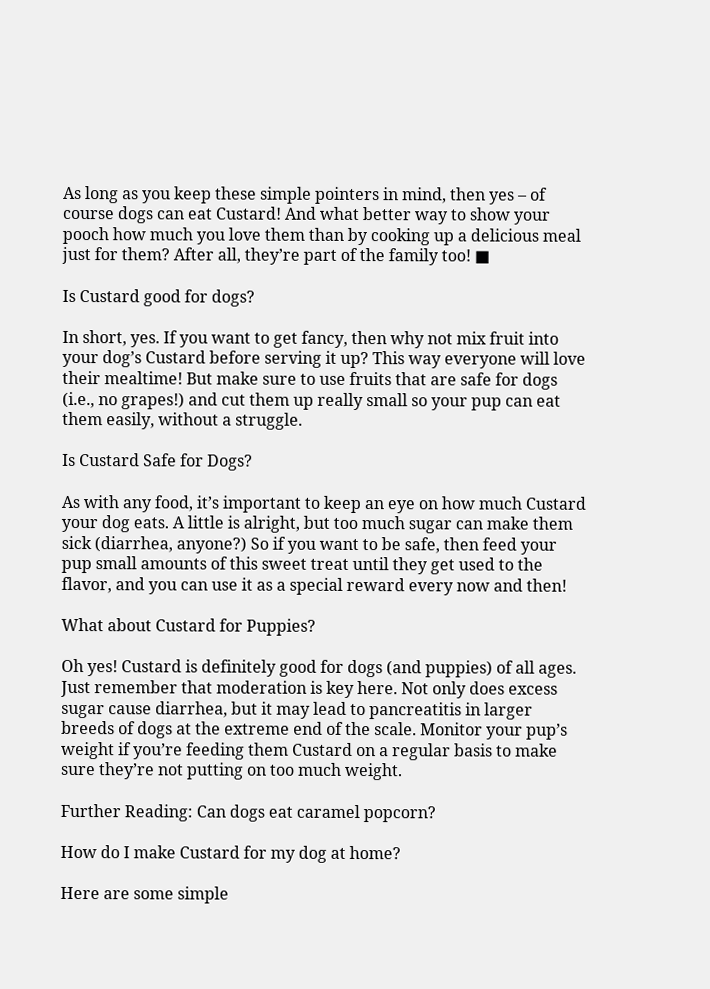As long as you keep these simple pointers in mind, then yes – of course dogs can eat Custard! And what better way to show your pooch how much you love them than by cooking up a delicious meal just for them? After all, they’re part of the family too! ■

Is Custard good for dogs?

In short, yes. If you want to get fancy, then why not mix fruit into your dog’s Custard before serving it up? This way everyone will love their mealtime! But make sure to use fruits that are safe for dogs (i.e., no grapes!) and cut them up really small so your pup can eat them easily, without a struggle.

Is Custard Safe for Dogs?

As with any food, it’s important to keep an eye on how much Custard your dog eats. A little is alright, but too much sugar can make them sick (diarrhea, anyone?) So if you want to be safe, then feed your pup small amounts of this sweet treat until they get used to the flavor, and you can use it as a special reward every now and then!

What about Custard for Puppies?

Oh yes! Custard is definitely good for dogs (and puppies) of all ages. Just remember that moderation is key here. Not only does excess sugar cause diarrhea, but it may lead to pancreatitis in larger breeds of dogs at the extreme end of the scale. Monitor your pup’s weight if you’re feeding them Custard on a regular basis to make sure they’re not putting on too much weight.

Further Reading: Can dogs eat caramel popcorn?

How do I make Custard for my dog at home?

Here are some simple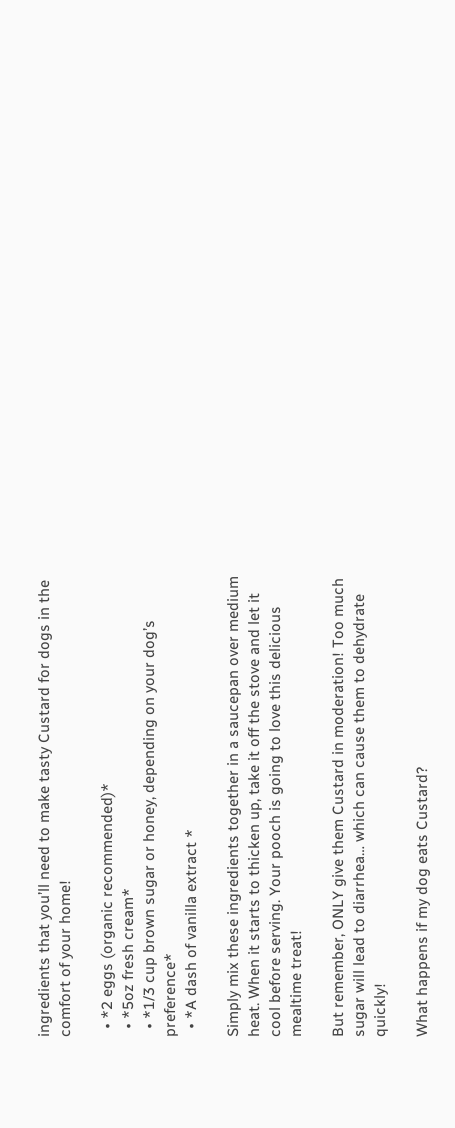ingredients that you’ll need to make tasty Custard for dogs in the comfort of your home!

  • *2 eggs (organic recommended)*
  • *5oz fresh cream*
  • *1/3 cup brown sugar or honey, depending on your dog’s preference*
  • *A dash of vanilla extract *

Simply mix these ingredients together in a saucepan over medium heat. When it starts to thicken up, take it off the stove and let it cool before serving. Your pooch is going to love this delicious mealtime treat!

But remember, ONLY give them Custard in moderation! Too much sugar will lead to diarrhea… which can cause them to dehydrate quickly!

What happens if my dog eats Custard?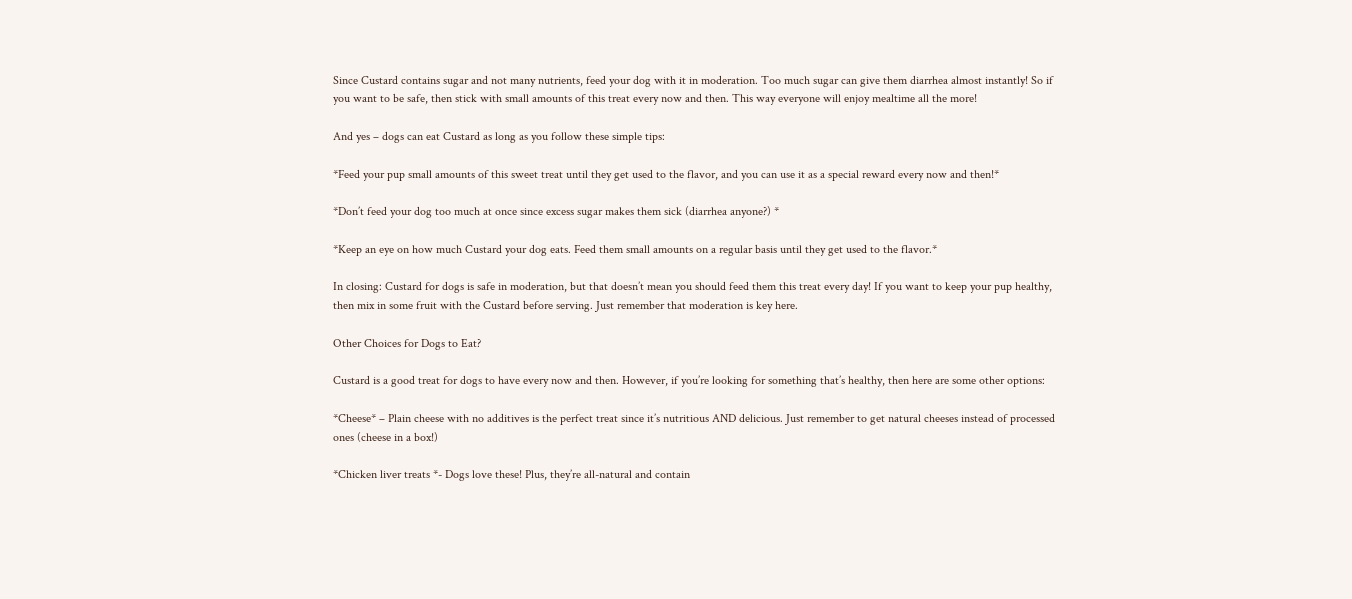Since Custard contains sugar and not many nutrients, feed your dog with it in moderation. Too much sugar can give them diarrhea almost instantly! So if you want to be safe, then stick with small amounts of this treat every now and then. This way everyone will enjoy mealtime all the more!

And yes – dogs can eat Custard as long as you follow these simple tips:

*Feed your pup small amounts of this sweet treat until they get used to the flavor, and you can use it as a special reward every now and then!*

*Don’t feed your dog too much at once since excess sugar makes them sick (diarrhea anyone?) *

*Keep an eye on how much Custard your dog eats. Feed them small amounts on a regular basis until they get used to the flavor.*

In closing: Custard for dogs is safe in moderation, but that doesn’t mean you should feed them this treat every day! If you want to keep your pup healthy, then mix in some fruit with the Custard before serving. Just remember that moderation is key here.

Other Choices for Dogs to Eat?

Custard is a good treat for dogs to have every now and then. However, if you’re looking for something that’s healthy, then here are some other options:

*Cheese* – Plain cheese with no additives is the perfect treat since it’s nutritious AND delicious. Just remember to get natural cheeses instead of processed ones (cheese in a box!)

*Chicken liver treats *- Dogs love these! Plus, they’re all-natural and contain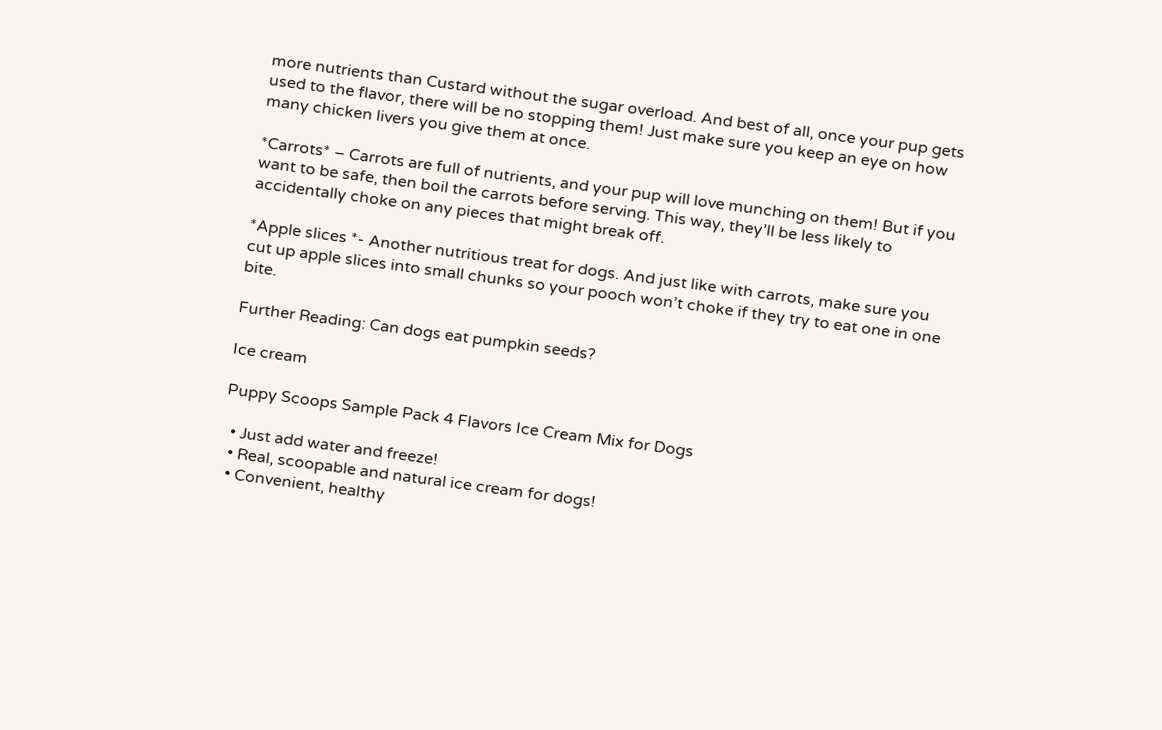more nutrients than Custard without the sugar overload. And best of all, once your pup gets used to the flavor, there will be no stopping them! Just make sure you keep an eye on how many chicken livers you give them at once.

*Carrots* – Carrots are full of nutrients, and your pup will love munching on them! But if you want to be safe, then boil the carrots before serving. This way, they’ll be less likely to accidentally choke on any pieces that might break off.

*Apple slices *- Another nutritious treat for dogs. And just like with carrots, make sure you cut up apple slices into small chunks so your pooch won’t choke if they try to eat one in one bite.

Further Reading: Can dogs eat pumpkin seeds?

Ice cream

Puppy Scoops Sample Pack 4 Flavors Ice Cream Mix for Dogs

  • Just add water and freeze!
  • Real, scoopable and natural ice cream for dogs!
  • Convenient, healthy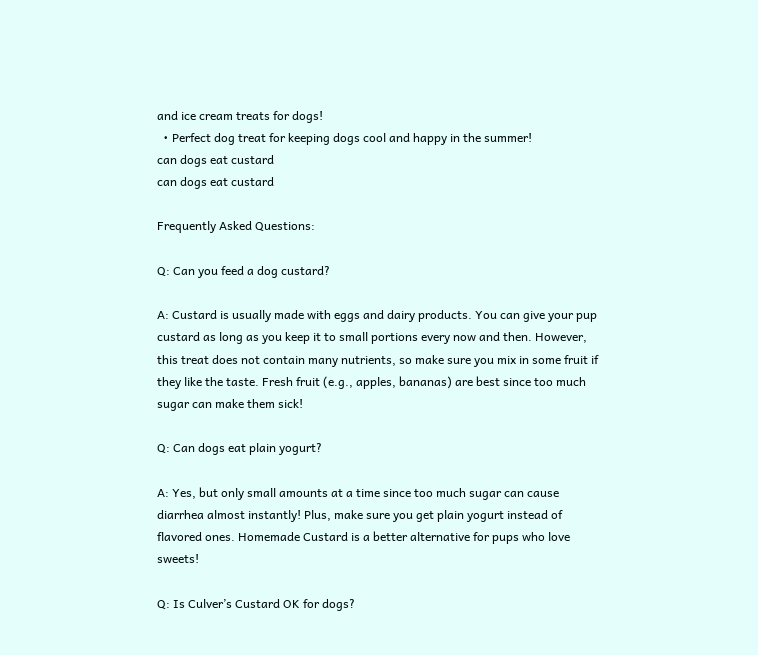and ice cream treats for dogs!
  • Perfect dog treat for keeping dogs cool and happy in the summer!
can dogs eat custard
can dogs eat custard

Frequently Asked Questions:

Q: Can you feed a dog custard?

A: Custard is usually made with eggs and dairy products. You can give your pup custard as long as you keep it to small portions every now and then. However, this treat does not contain many nutrients, so make sure you mix in some fruit if they like the taste. Fresh fruit (e.g., apples, bananas) are best since too much sugar can make them sick!

Q: Can dogs eat plain yogurt?

A: Yes, but only small amounts at a time since too much sugar can cause diarrhea almost instantly! Plus, make sure you get plain yogurt instead of flavored ones. Homemade Custard is a better alternative for pups who love sweets!

Q: Is Culver’s Custard OK for dogs?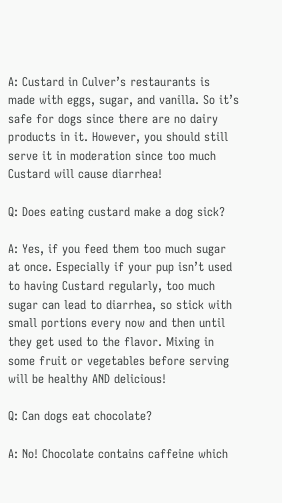A: Custard in Culver’s restaurants is made with eggs, sugar, and vanilla. So it’s safe for dogs since there are no dairy products in it. However, you should still serve it in moderation since too much Custard will cause diarrhea!

Q: Does eating custard make a dog sick?

A: Yes, if you feed them too much sugar at once. Especially if your pup isn’t used to having Custard regularly, too much sugar can lead to diarrhea, so stick with small portions every now and then until they get used to the flavor. Mixing in some fruit or vegetables before serving will be healthy AND delicious!

Q: Can dogs eat chocolate?

A: No! Chocolate contains caffeine which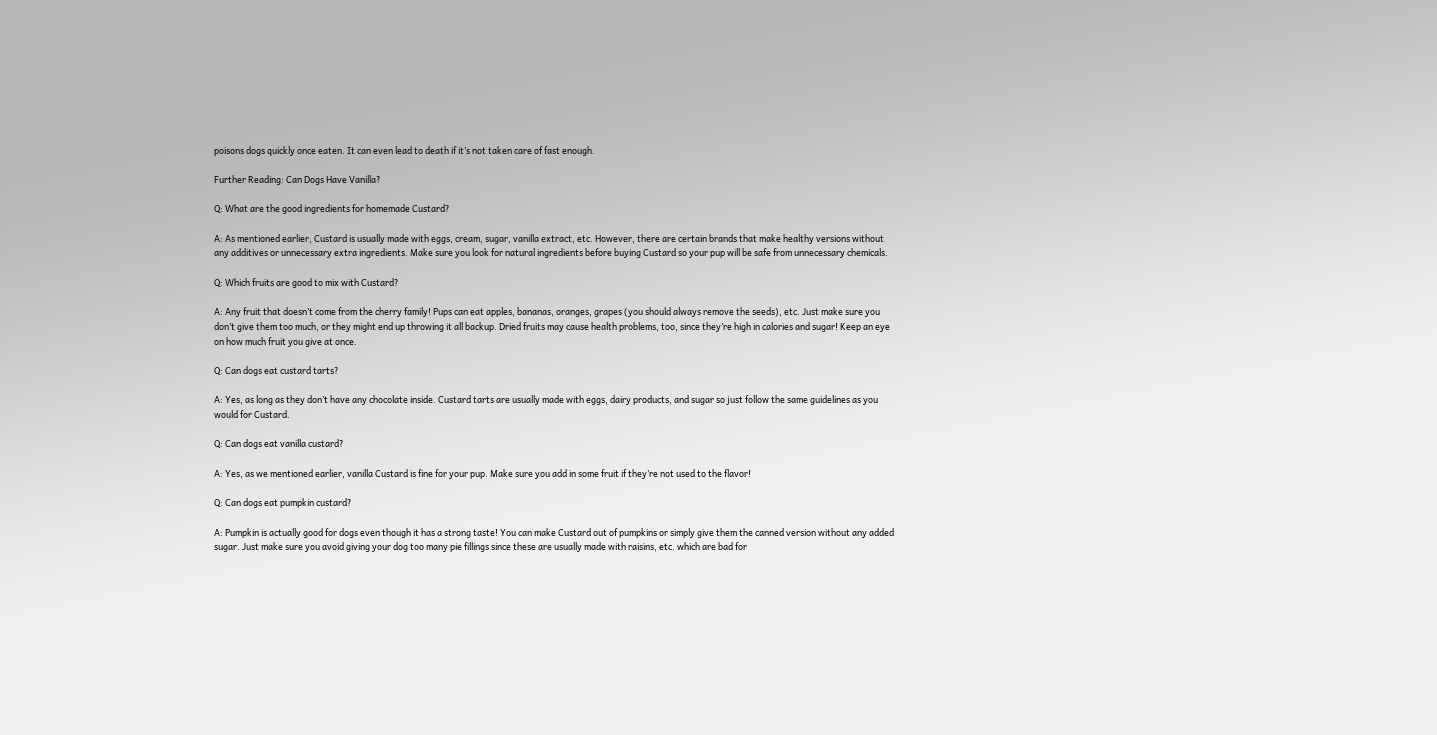poisons dogs quickly once eaten. It can even lead to death if it’s not taken care of fast enough.

Further Reading: Can Dogs Have Vanilla?

Q: What are the good ingredients for homemade Custard?

A: As mentioned earlier, Custard is usually made with eggs, cream, sugar, vanilla extract, etc. However, there are certain brands that make healthy versions without any additives or unnecessary extra ingredients. Make sure you look for natural ingredients before buying Custard so your pup will be safe from unnecessary chemicals.

Q: Which fruits are good to mix with Custard?

A: Any fruit that doesn’t come from the cherry family! Pups can eat apples, bananas, oranges, grapes (you should always remove the seeds), etc. Just make sure you don’t give them too much, or they might end up throwing it all backup. Dried fruits may cause health problems, too, since they’re high in calories and sugar! Keep an eye on how much fruit you give at once.

Q: Can dogs eat custard tarts?

A: Yes, as long as they don’t have any chocolate inside. Custard tarts are usually made with eggs, dairy products, and sugar so just follow the same guidelines as you would for Custard.

Q: Can dogs eat vanilla custard?

A: Yes, as we mentioned earlier, vanilla Custard is fine for your pup. Make sure you add in some fruit if they’re not used to the flavor!

Q: Can dogs eat pumpkin custard?

A: Pumpkin is actually good for dogs even though it has a strong taste! You can make Custard out of pumpkins or simply give them the canned version without any added sugar. Just make sure you avoid giving your dog too many pie fillings since these are usually made with raisins, etc. which are bad for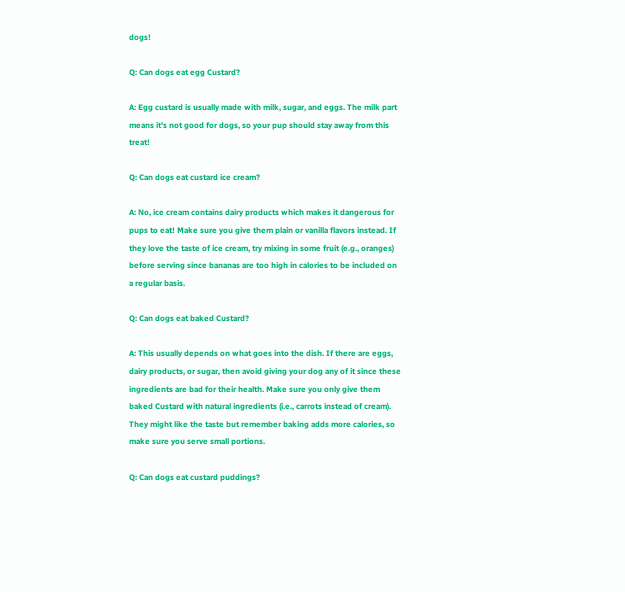dogs!

Q: Can dogs eat egg Custard?

A: Egg custard is usually made with milk, sugar, and eggs. The milk part means it’s not good for dogs, so your pup should stay away from this treat!

Q: Can dogs eat custard ice cream?

A: No, ice cream contains dairy products which makes it dangerous for pups to eat! Make sure you give them plain or vanilla flavors instead. If they love the taste of ice cream, try mixing in some fruit (e.g., oranges) before serving since bananas are too high in calories to be included on a regular basis.

Q: Can dogs eat baked Custard?

A: This usually depends on what goes into the dish. If there are eggs, dairy products, or sugar, then avoid giving your dog any of it since these ingredients are bad for their health. Make sure you only give them baked Custard with natural ingredients (i.e., carrots instead of cream). They might like the taste but remember baking adds more calories, so make sure you serve small portions.

Q: Can dogs eat custard puddings?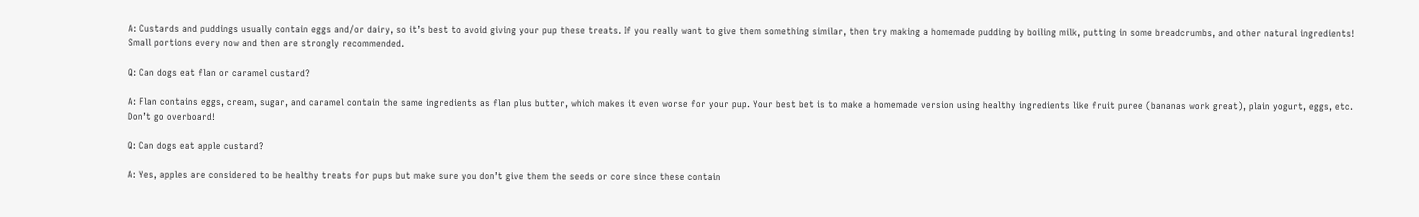A: Custards and puddings usually contain eggs and/or dairy, so it’s best to avoid giving your pup these treats. If you really want to give them something similar, then try making a homemade pudding by boiling milk, putting in some breadcrumbs, and other natural ingredients! Small portions every now and then are strongly recommended.

Q: Can dogs eat flan or caramel custard?

A: Flan contains eggs, cream, sugar, and caramel contain the same ingredients as flan plus butter, which makes it even worse for your pup. Your best bet is to make a homemade version using healthy ingredients like fruit puree (bananas work great), plain yogurt, eggs, etc. Don’t go overboard!

Q: Can dogs eat apple custard?

A: Yes, apples are considered to be healthy treats for pups but make sure you don’t give them the seeds or core since these contain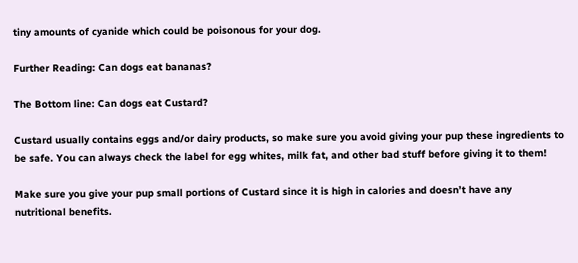tiny amounts of cyanide which could be poisonous for your dog.

Further Reading: Can dogs eat bananas?

The Bottom line: Can dogs eat Custard?

Custard usually contains eggs and/or dairy products, so make sure you avoid giving your pup these ingredients to be safe. You can always check the label for egg whites, milk fat, and other bad stuff before giving it to them!

Make sure you give your pup small portions of Custard since it is high in calories and doesn’t have any nutritional benefits.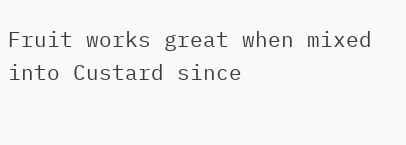Fruit works great when mixed into Custard since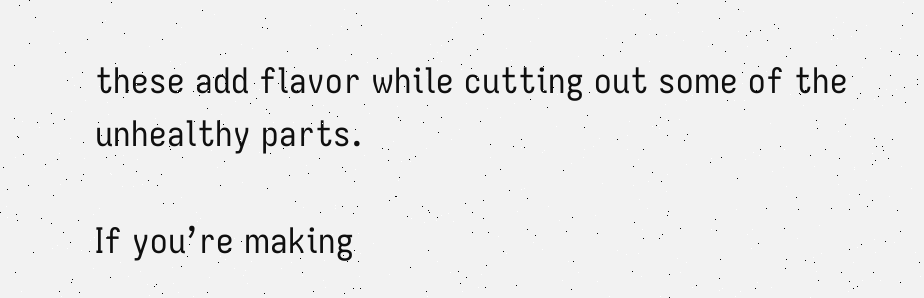these add flavor while cutting out some of the unhealthy parts.

If you’re making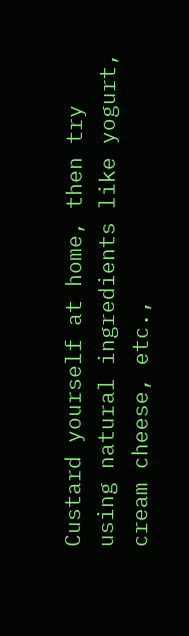Custard yourself at home, then try using natural ingredients like yogurt, cream cheese, etc.,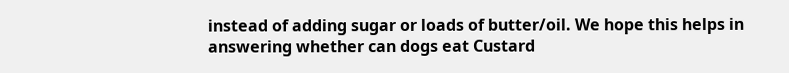instead of adding sugar or loads of butter/oil. We hope this helps in answering whether can dogs eat Custard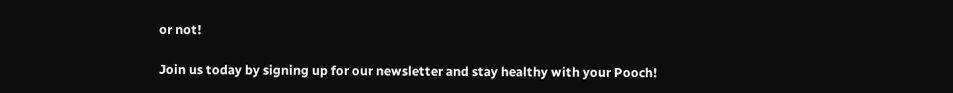or not!

Join us today by signing up for our newsletter and stay healthy with your Pooch!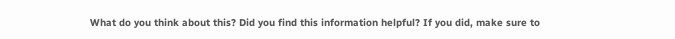What do you think about this? Did you find this information helpful? If you did, make sure to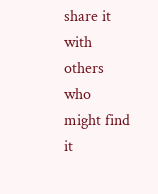share it with others who might find it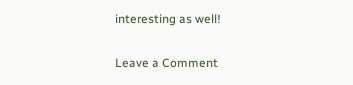interesting as well!

Leave a Comment